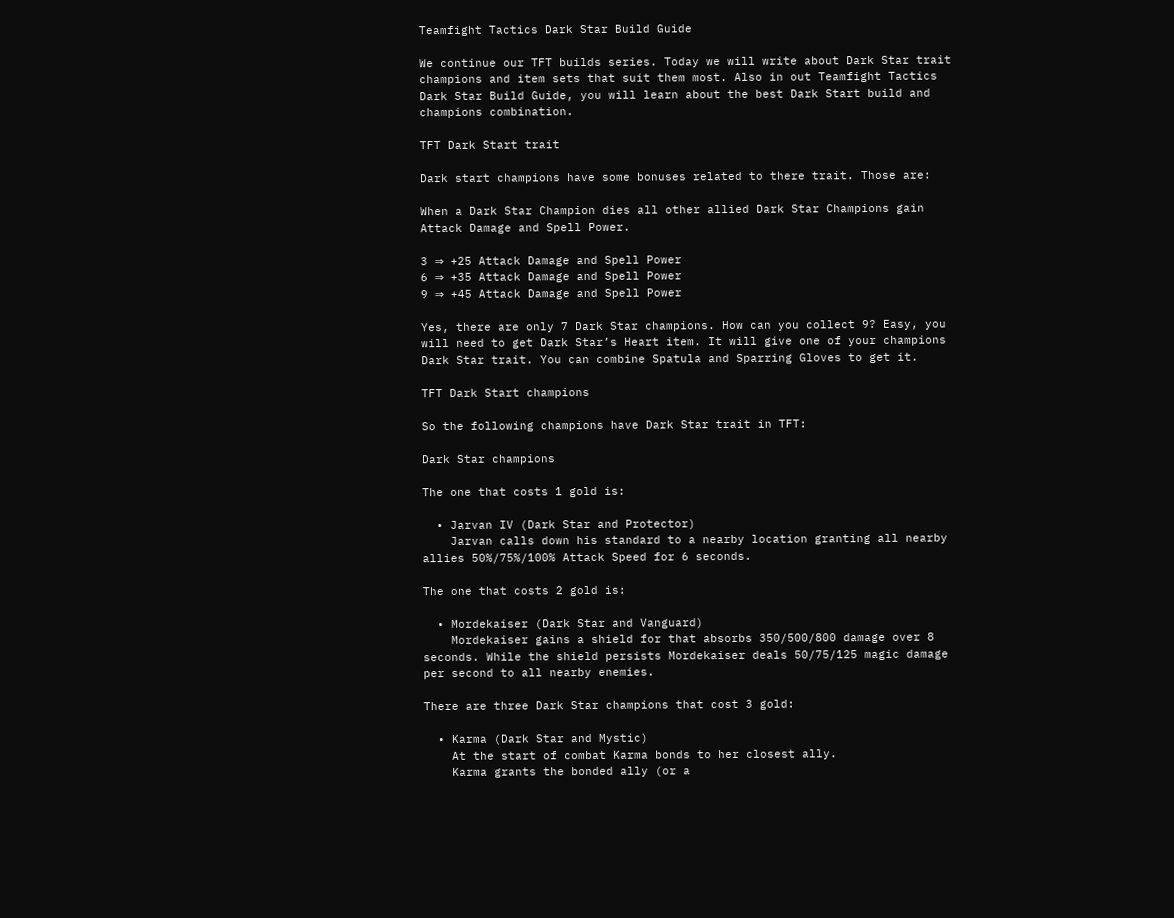Teamfight Tactics Dark Star Build Guide

We continue our TFT builds series. Today we will write about Dark Star trait champions and item sets that suit them most. Also in out Teamfight Tactics Dark Star Build Guide, you will learn about the best Dark Start build and champions combination.

TFT Dark Start trait

Dark start champions have some bonuses related to there trait. Those are:

When a Dark Star Champion dies all other allied Dark Star Champions gain Attack Damage and Spell Power.

3 ⇒ +25 Attack Damage and Spell Power
6 ⇒ +35 Attack Damage and Spell Power
9 ⇒ +45 Attack Damage and Spell Power

Yes, there are only 7 Dark Star champions. How can you collect 9? Easy, you will need to get Dark Star’s Heart item. It will give one of your champions Dark Star trait. You can combine Spatula and Sparring Gloves to get it.

TFT Dark Start champions

So the following champions have Dark Star trait in TFT:

Dark Star champions

The one that costs 1 gold is:

  • Jarvan IV (Dark Star and Protector)
    Jarvan calls down his standard to a nearby location granting all nearby allies 50%/75%/100% Attack Speed for 6 seconds.

The one that costs 2 gold is:

  • Mordekaiser (Dark Star and Vanguard)
    Mordekaiser gains a shield for that absorbs 350/500/800 damage over 8 seconds. While the shield persists Mordekaiser deals 50/75/125 magic damage per second to all nearby enemies.

There are three Dark Star champions that cost 3 gold:

  • Karma (Dark Star and Mystic)
    At the start of combat Karma bonds to her closest ally.
    Karma grants the bonded ally (or a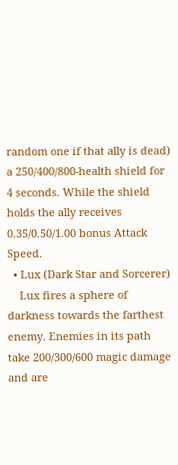random one if that ally is dead) a 250/400/800-health shield for 4 seconds. While the shield holds the ally receives 0.35/0.50/1.00 bonus Attack Speed.
  • Lux (Dark Star and Sorcerer)
    Lux fires a sphere of darkness towards the farthest enemy. Enemies in its path take 200/300/600 magic damage and are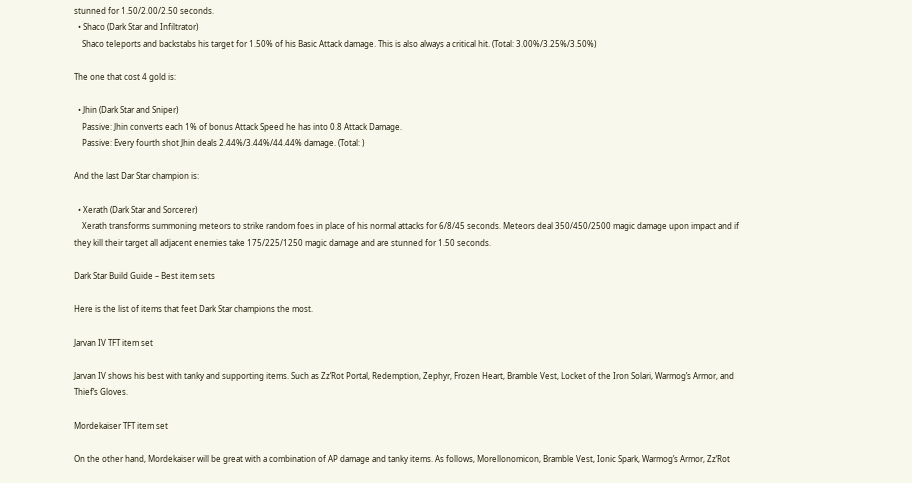stunned for 1.50/2.00/2.50 seconds.
  • Shaco (Dark Star and Infiltrator)
    Shaco teleports and backstabs his target for 1.50% of his Basic Attack damage. This is also always a critical hit. (Total: 3.00%/3.25%/3.50%)

The one that cost 4 gold is:

  • Jhin (Dark Star and Sniper)
    Passive: Jhin converts each 1% of bonus Attack Speed he has into 0.8 Attack Damage.
    Passive: Every fourth shot Jhin deals 2.44%/3.44%/44.44% damage. (Total: )

And the last Dar Star champion is:

  • Xerath (Dark Star and Sorcerer)
    Xerath transforms summoning meteors to strike random foes in place of his normal attacks for 6/8/45 seconds. Meteors deal 350/450/2500 magic damage upon impact and if they kill their target all adjacent enemies take 175/225/1250 magic damage and are stunned for 1.50 seconds.

Dark Star Build Guide – Best item sets

Here is the list of items that feet Dark Star champions the most.

Jarvan IV TFT item set

Jarvan IV shows his best with tanky and supporting items. Such as Zz’Rot Portal, Redemption, Zephyr, Frozen Heart, Bramble Vest, Locket of the Iron Solari, Warmog’s Armor, and Thief’s Gloves.

Mordekaiser TFT item set

On the other hand, Mordekaiser will be great with a combination of AP damage and tanky items. As follows, Morellonomicon, Bramble Vest, Ionic Spark, Warmog’s Armor, Zz’Rot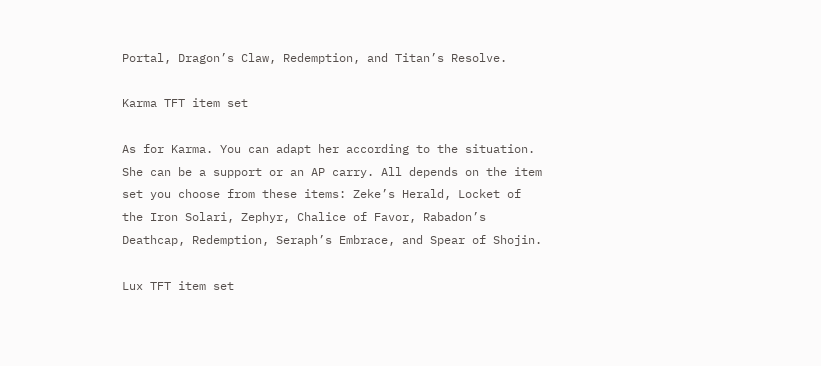Portal, Dragon’s Claw, Redemption, and Titan’s Resolve.

Karma TFT item set

As for Karma. You can adapt her according to the situation. She can be a support or an AP carry. All depends on the item set you choose from these items: Zeke’s Herald, Locket of the Iron Solari, Zephyr, Chalice of Favor, Rabadon’s Deathcap, Redemption, Seraph’s Embrace, and Spear of Shojin.

Lux TFT item set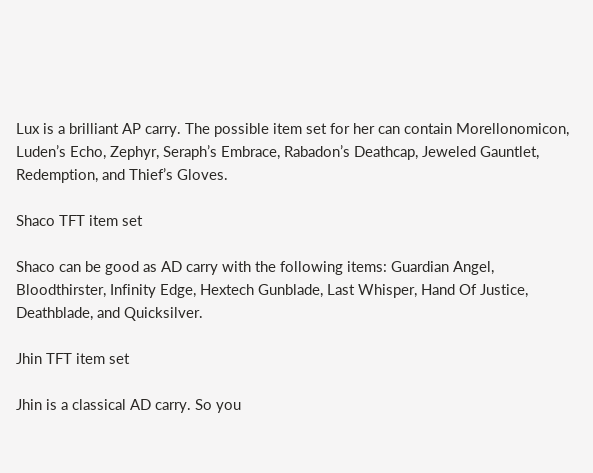Lux is a brilliant AP carry. The possible item set for her can contain Morellonomicon, Luden’s Echo, Zephyr, Seraph’s Embrace, Rabadon’s Deathcap, Jeweled Gauntlet, Redemption, and Thief’s Gloves.

Shaco TFT item set

Shaco can be good as AD carry with the following items: Guardian Angel, Bloodthirster, Infinity Edge, Hextech Gunblade, Last Whisper, Hand Of Justice, Deathblade, and Quicksilver.

Jhin TFT item set

Jhin is a classical AD carry. So you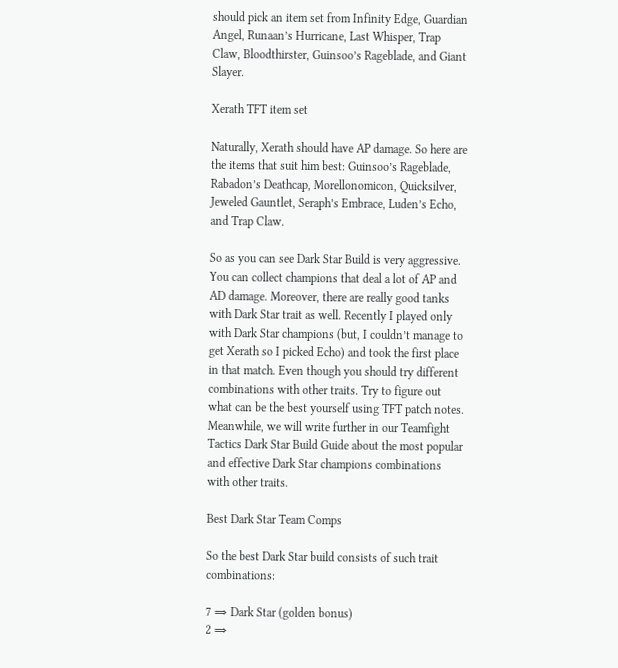should pick an item set from Infinity Edge, Guardian Angel, Runaan’s Hurricane, Last Whisper, Trap Claw, Bloodthirster, Guinsoo’s Rageblade, and Giant Slayer.

Xerath TFT item set

Naturally, Xerath should have AP damage. So here are the items that suit him best: Guinsoo’s Rageblade, Rabadon’s Deathcap, Morellonomicon, Quicksilver, Jeweled Gauntlet, Seraph’s Embrace, Luden’s Echo, and Trap Claw.

So as you can see Dark Star Build is very aggressive. You can collect champions that deal a lot of AP and AD damage. Moreover, there are really good tanks with Dark Star trait as well. Recently I played only with Dark Star champions (but, I couldn’t manage to get Xerath so I picked Echo) and took the first place in that match. Even though you should try different combinations with other traits. Try to figure out what can be the best yourself using TFT patch notes. Meanwhile, we will write further in our Teamfight Tactics Dark Star Build Guide about the most popular and effective Dark Star champions combinations with other traits.

Best Dark Star Team Comps

So the best Dark Star build consists of such trait combinations:

7 ⇒ Dark Star (golden bonus)
2 ⇒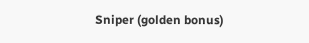Sniper (golden bonus)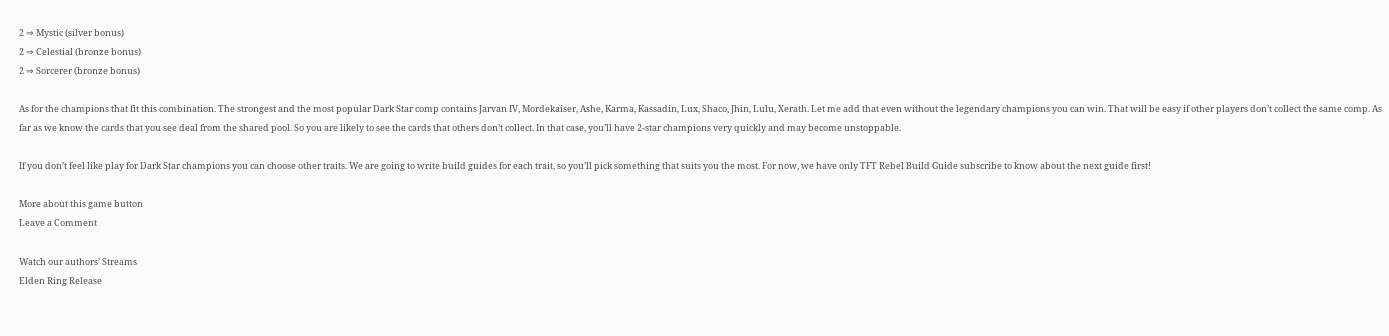2 ⇒ Mystic (silver bonus)
2 ⇒ Celestial (bronze bonus)
2 ⇒ Sorcerer (bronze bonus)

As for the champions that fit this combination. The strongest and the most popular Dark Star comp contains Jarvan IV, Mordekaiser, Ashe, Karma, Kassadin, Lux, Shaco, Jhin, Lulu, Xerath. Let me add that even without the legendary champions you can win. That will be easy if other players don’t collect the same comp. As far as we know the cards that you see deal from the shared pool. So you are likely to see the cards that others don’t collect. In that case, you’ll have 2-star champions very quickly and may become unstoppable.

If you don’t feel like play for Dark Star champions you can choose other traits. We are going to write build guides for each trait, so you’ll pick something that suits you the most. For now, we have only TFT Rebel Build Guide subscribe to know about the next guide first!

More about this game button
Leave a Comment

Watch our authors’ Streams
Elden Ring Release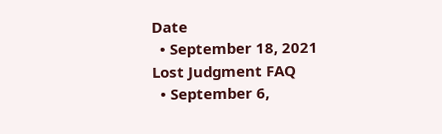Date
  • September 18, 2021
Lost Judgment FAQ
  • September 6,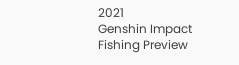2021
Genshin Impact Fishing Preview